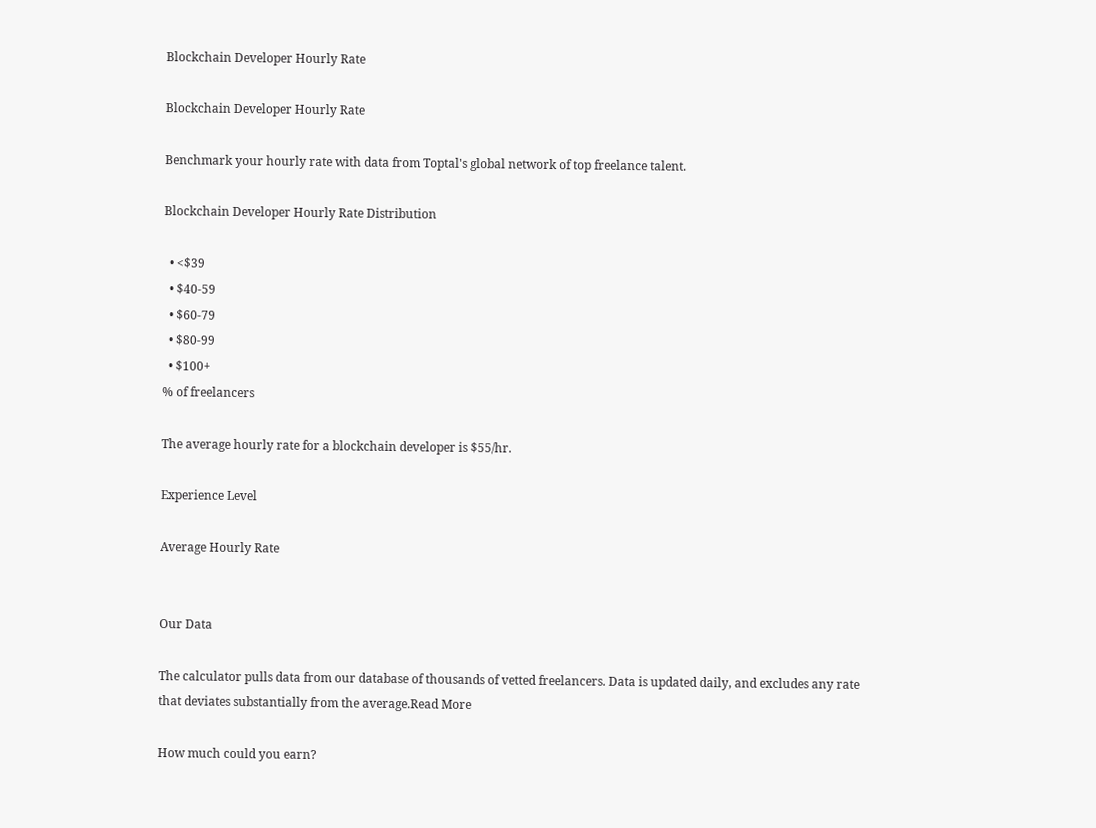Blockchain Developer Hourly Rate

Blockchain Developer Hourly Rate

Benchmark your hourly rate with data from Toptal's global network of top freelance talent.

Blockchain Developer Hourly Rate Distribution

  • <$39
  • $40-59
  • $60-79
  • $80-99
  • $100+
% of freelancers

The average hourly rate for a blockchain developer is $55/hr.

Experience Level

Average Hourly Rate


Our Data

The calculator pulls data from our database of thousands of vetted freelancers. Data is updated daily, and excludes any rate that deviates substantially from the average.Read More

How much could you earn?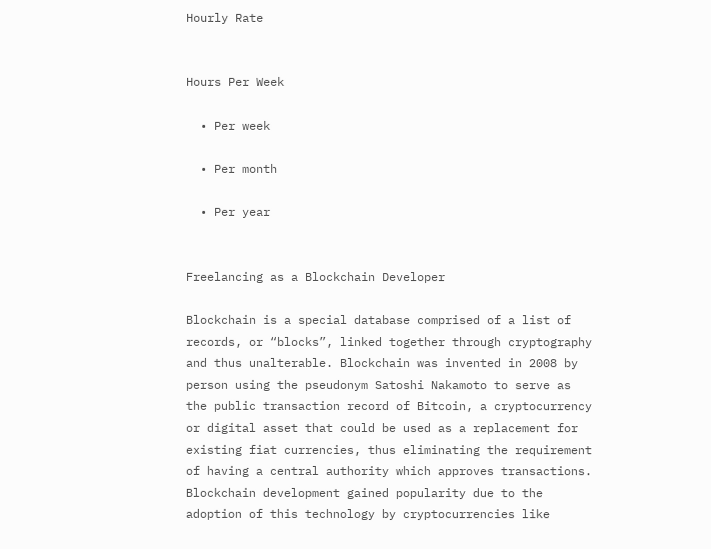Hourly Rate


Hours Per Week

  • Per week

  • Per month

  • Per year


Freelancing as a Blockchain Developer

Blockchain is a special database comprised of a list of records, or “blocks”, linked together through cryptography and thus unalterable. Blockchain was invented in 2008 by person using the pseudonym Satoshi Nakamoto to serve as the public transaction record of Bitcoin, a cryptocurrency or digital asset that could be used as a replacement for existing fiat currencies, thus eliminating the requirement of having a central authority which approves transactions. Blockchain development gained popularity due to the adoption of this technology by cryptocurrencies like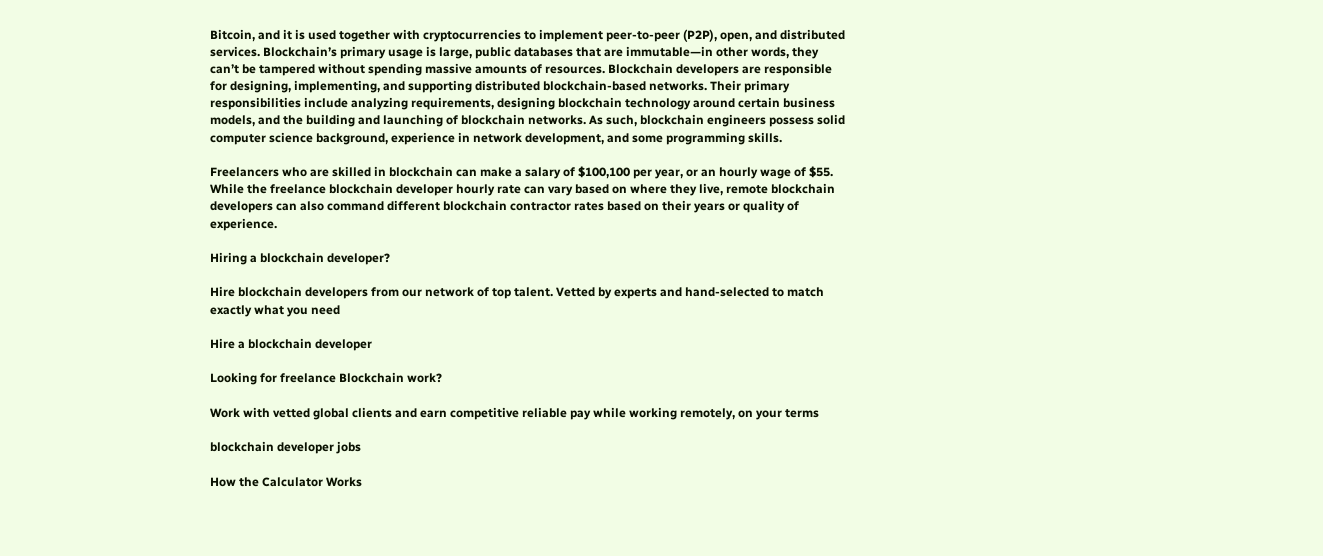Bitcoin, and it is used together with cryptocurrencies to implement peer-to-peer (P2P), open, and distributed services. Blockchain’s primary usage is large, public databases that are immutable—in other words, they can’t be tampered without spending massive amounts of resources. Blockchain developers are responsible for designing, implementing, and supporting distributed blockchain-based networks. Their primary responsibilities include analyzing requirements, designing blockchain technology around certain business models, and the building and launching of blockchain networks. As such, blockchain engineers possess solid computer science background, experience in network development, and some programming skills.

Freelancers who are skilled in blockchain can make a salary of $100,100 per year, or an hourly wage of $55. While the freelance blockchain developer hourly rate can vary based on where they live, remote blockchain developers can also command different blockchain contractor rates based on their years or quality of experience.

Hiring a blockchain developer?

Hire blockchain developers from our network of top talent. Vetted by experts and hand-selected to match exactly what you need

Hire a blockchain developer

Looking for freelance Blockchain work?

Work with vetted global clients and earn competitive reliable pay while working remotely, on your terms

blockchain developer jobs

How the Calculator Works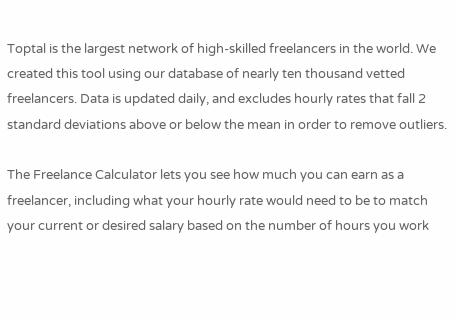Toptal is the largest network of high-skilled freelancers in the world. We created this tool using our database of nearly ten thousand vetted freelancers. Data is updated daily, and excludes hourly rates that fall 2 standard deviations above or below the mean in order to remove outliers.

The Freelance Calculator lets you see how much you can earn as a freelancer, including what your hourly rate would need to be to match your current or desired salary based on the number of hours you work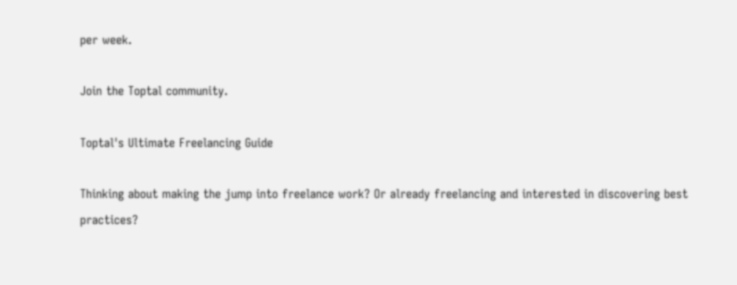per week.

Join the Toptal community.

Toptal's Ultimate Freelancing Guide

Thinking about making the jump into freelance work? Or already freelancing and interested in discovering best practices?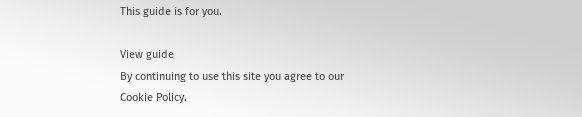This guide is for you.

View guide
By continuing to use this site you agree to our Cookie Policy.